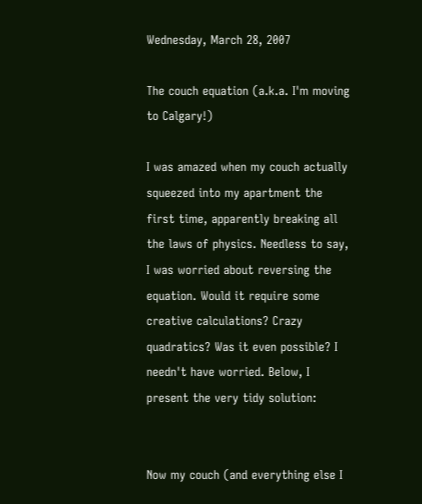Wednesday, March 28, 2007

The couch equation (a.k.a. I'm moving to Calgary!)

I was amazed when my couch actually squeezed into my apartment the first time, apparently breaking all the laws of physics. Needless to say, I was worried about reversing the equation. Would it require some creative calculations? Crazy quadratics? Was it even possible? I needn't have worried. Below, I present the very tidy solution:


Now my couch (and everything else I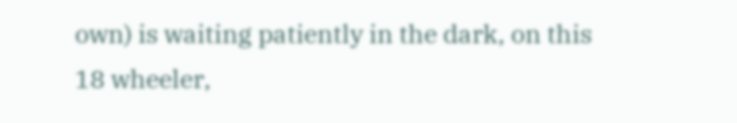own) is waiting patiently in the dark, on this 18 wheeler,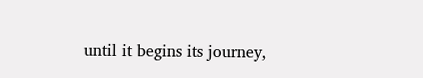until it begins its journey,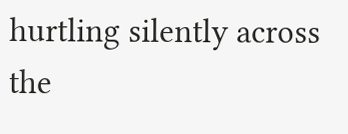hurtling silently across the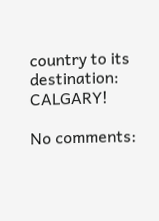country to its destination: CALGARY!

No comments: